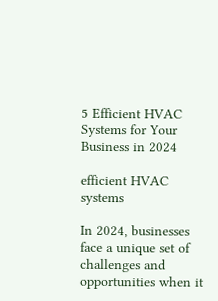5 Efficient HVAC Systems for Your Business in 2024

efficient HVAC systems

In 2024, businesses face a unique set of challenges and opportunities when it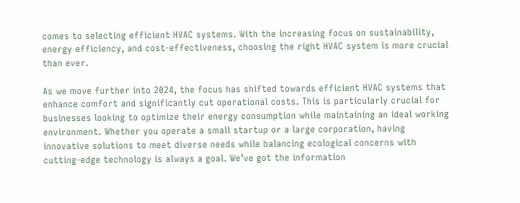comes to selecting efficient HVAC systems. With the increasing focus on sustainability, energy efficiency, and cost-effectiveness, choosing the right HVAC system is more crucial than ever.

As we move further into 2024, the focus has shifted towards efficient HVAC systems that enhance comfort and significantly cut operational costs. This is particularly crucial for businesses looking to optimize their energy consumption while maintaining an ideal working environment. Whether you operate a small startup or a large corporation, having innovative solutions to meet diverse needs while balancing ecological concerns with cutting-edge technology is always a goal. We’ve got the information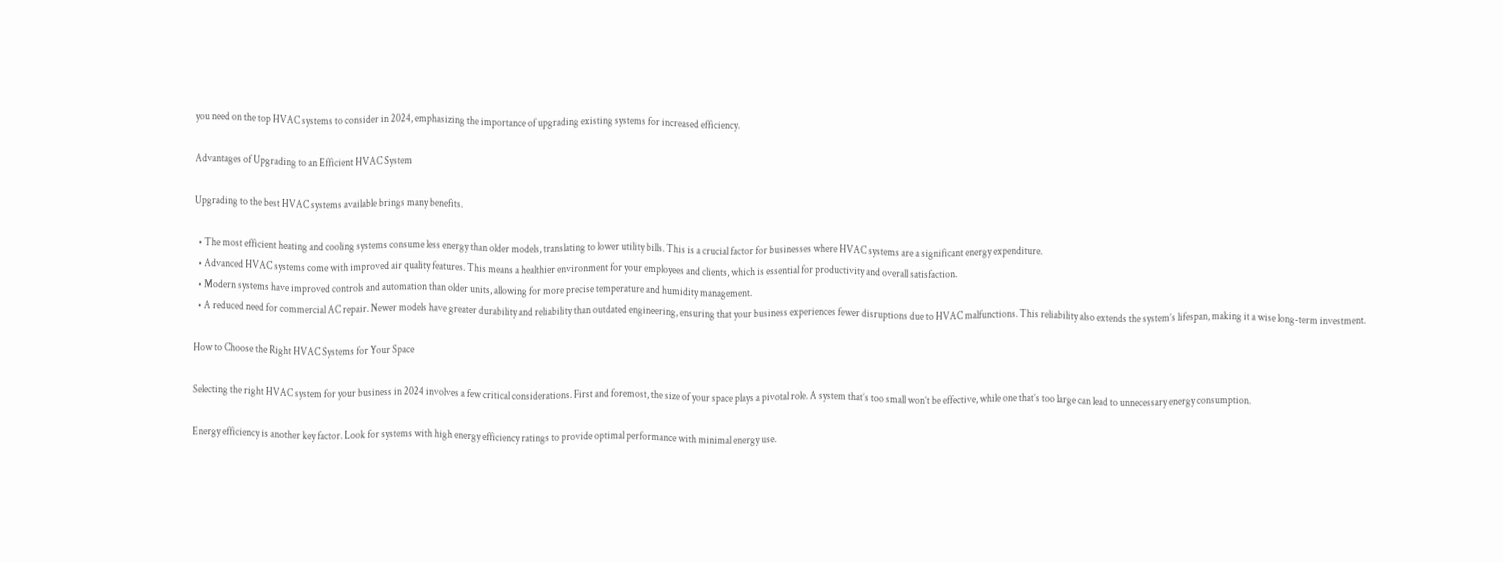you need on the top HVAC systems to consider in 2024, emphasizing the importance of upgrading existing systems for increased efficiency.

Advantages of Upgrading to an Efficient HVAC System

Upgrading to the best HVAC systems available brings many benefits.

  • The most efficient heating and cooling systems consume less energy than older models, translating to lower utility bills. This is a crucial factor for businesses where HVAC systems are a significant energy expenditure.
  • Advanced HVAC systems come with improved air quality features. This means a healthier environment for your employees and clients, which is essential for productivity and overall satisfaction.
  • Modern systems have improved controls and automation than older units, allowing for more precise temperature and humidity management.
  • A reduced need for commercial AC repair. Newer models have greater durability and reliability than outdated engineering, ensuring that your business experiences fewer disruptions due to HVAC malfunctions. This reliability also extends the system’s lifespan, making it a wise long-term investment.

How to Choose the Right HVAC Systems for Your Space

Selecting the right HVAC system for your business in 2024 involves a few critical considerations. First and foremost, the size of your space plays a pivotal role. A system that’s too small won’t be effective, while one that’s too large can lead to unnecessary energy consumption.

Energy efficiency is another key factor. Look for systems with high energy efficiency ratings to provide optimal performance with minimal energy use.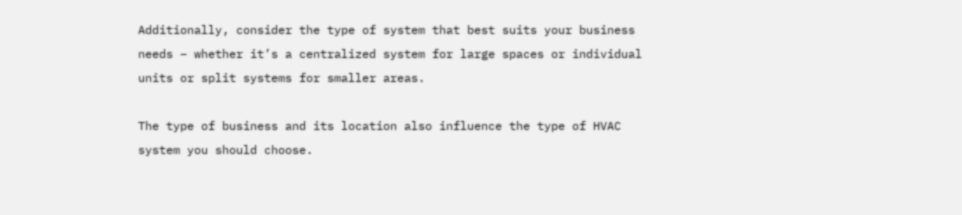Additionally, consider the type of system that best suits your business needs – whether it’s a centralized system for large spaces or individual units or split systems for smaller areas.

The type of business and its location also influence the type of HVAC system you should choose.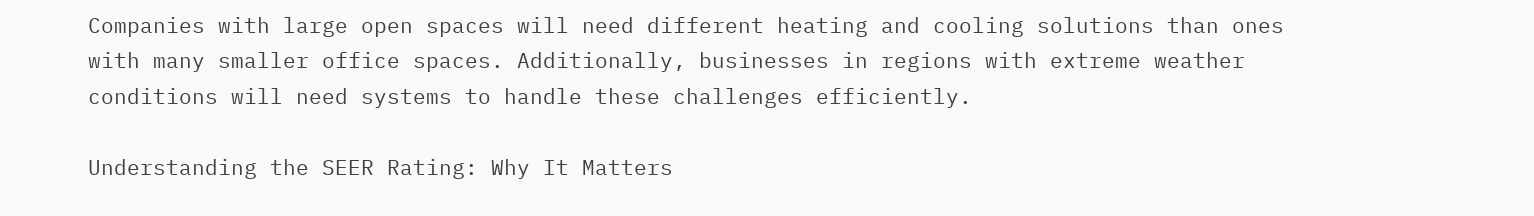Companies with large open spaces will need different heating and cooling solutions than ones with many smaller office spaces. Additionally, businesses in regions with extreme weather conditions will need systems to handle these challenges efficiently.

Understanding the SEER Rating: Why It Matters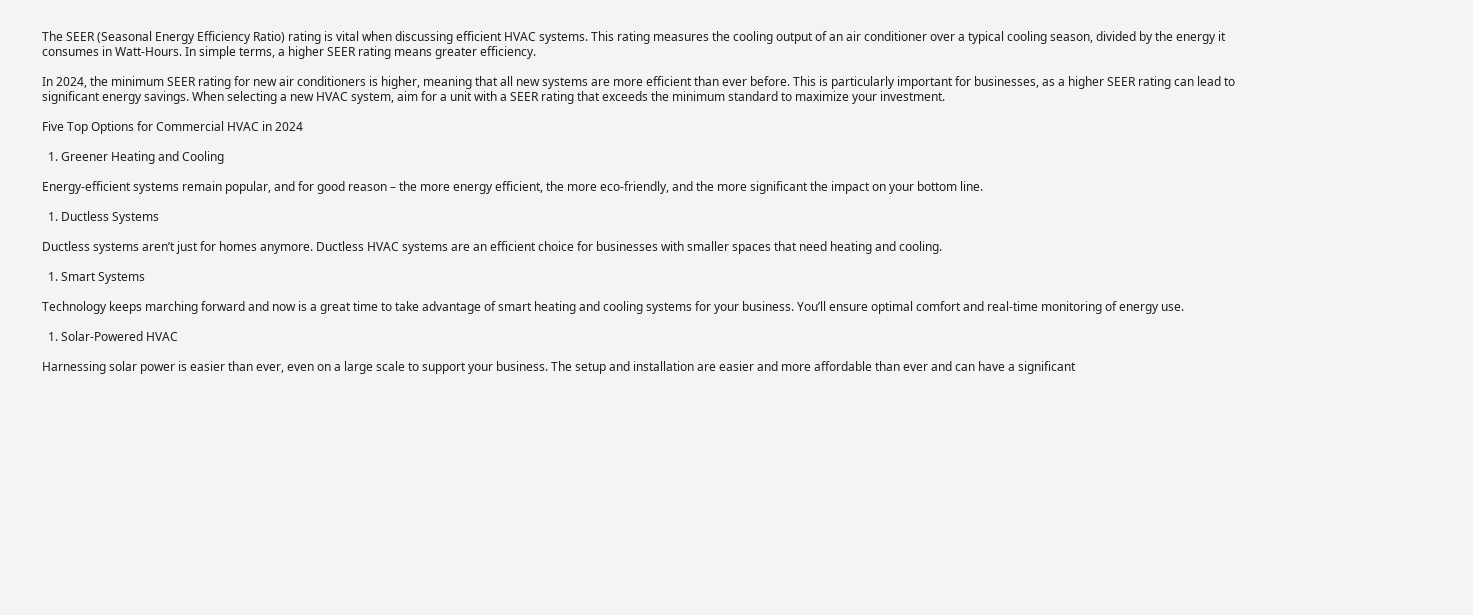The SEER (Seasonal Energy Efficiency Ratio) rating is vital when discussing efficient HVAC systems. This rating measures the cooling output of an air conditioner over a typical cooling season, divided by the energy it consumes in Watt-Hours. In simple terms, a higher SEER rating means greater efficiency.

In 2024, the minimum SEER rating for new air conditioners is higher, meaning that all new systems are more efficient than ever before. This is particularly important for businesses, as a higher SEER rating can lead to significant energy savings. When selecting a new HVAC system, aim for a unit with a SEER rating that exceeds the minimum standard to maximize your investment.

Five Top Options for Commercial HVAC in 2024

  1. Greener Heating and Cooling

Energy-efficient systems remain popular, and for good reason – the more energy efficient, the more eco-friendly, and the more significant the impact on your bottom line.

  1. Ductless Systems

Ductless systems aren’t just for homes anymore. Ductless HVAC systems are an efficient choice for businesses with smaller spaces that need heating and cooling.

  1. Smart Systems

Technology keeps marching forward and now is a great time to take advantage of smart heating and cooling systems for your business. You’ll ensure optimal comfort and real-time monitoring of energy use.

  1. Solar-Powered HVAC

Harnessing solar power is easier than ever, even on a large scale to support your business. The setup and installation are easier and more affordable than ever and can have a significant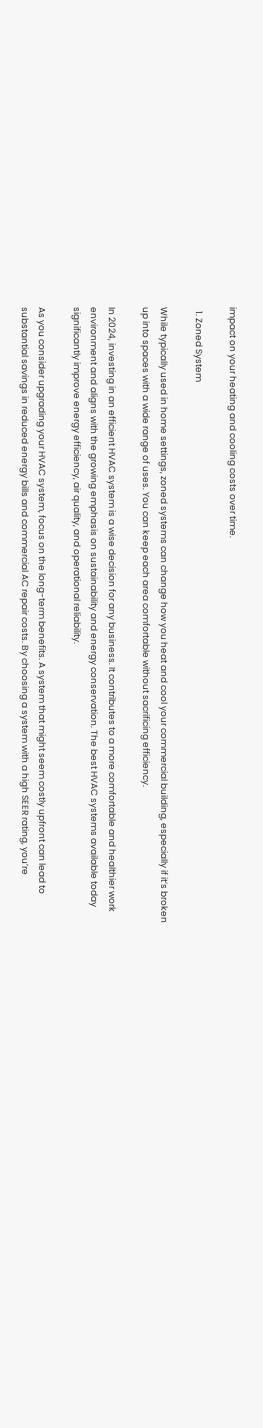impact on your heating and cooling costs over time.

  1. Zoned System

While typically used in home settings, zoned systems can change how you heat and cool your commercial building, especially if it’s broken up into spaces with a wide range of uses. You can keep each area comfortable without sacrificing efficiency.

In 2024, investing in an efficient HVAC system is a wise decision for any business. It contributes to a more comfortable and healthier work environment and aligns with the growing emphasis on sustainability and energy conservation. The best HVAC systems available today significantly improve energy efficiency, air quality, and operational reliability.

As you consider upgrading your HVAC system, focus on the long-term benefits. A system that might seem costly upfront can lead to substantial savings in reduced energy bills and commercial AC repair costs. By choosing a system with a high SEER rating, you’re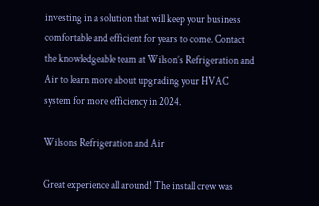investing in a solution that will keep your business comfortable and efficient for years to come. Contact the knowledgeable team at Wilson’s Refrigeration and Air to learn more about upgrading your HVAC system for more efficiency in 2024.

Wilsons Refrigeration and Air

Great experience all around! The install crew was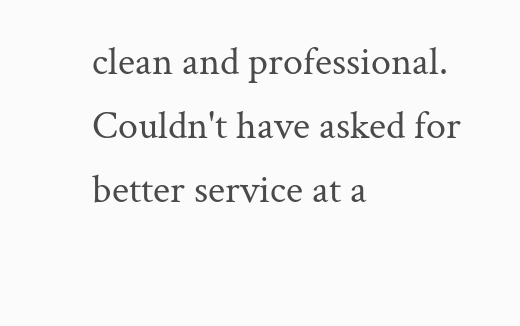clean and professional. Couldn't have asked for better service at a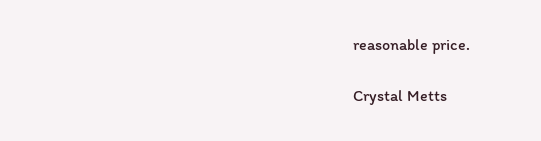reasonable price.

Crystal Metts